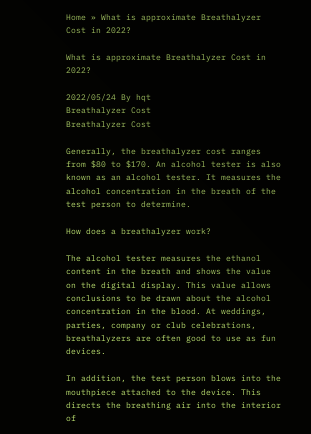Home » What is approximate Breathalyzer Cost in 2022?

What is approximate Breathalyzer Cost in 2022?

2022/05/24 By hqt
Breathalyzer Cost
Breathalyzer Cost

Generally, the breathalyzer cost ranges from $80 to $170. An alcohol tester is also known as an alcohol tester. It measures the alcohol concentration in the breath of the test person to determine.

How does a breathalyzer work?

The alcohol tester measures the ethanol content in the breath and shows the value on the digital display. This value allows conclusions to be drawn about the alcohol concentration in the blood. At weddings, parties, company or club celebrations, breathalyzers are often good to use as fun devices.

In addition, the test person blows into the mouthpiece attached to the device. This directs the breathing air into the interior of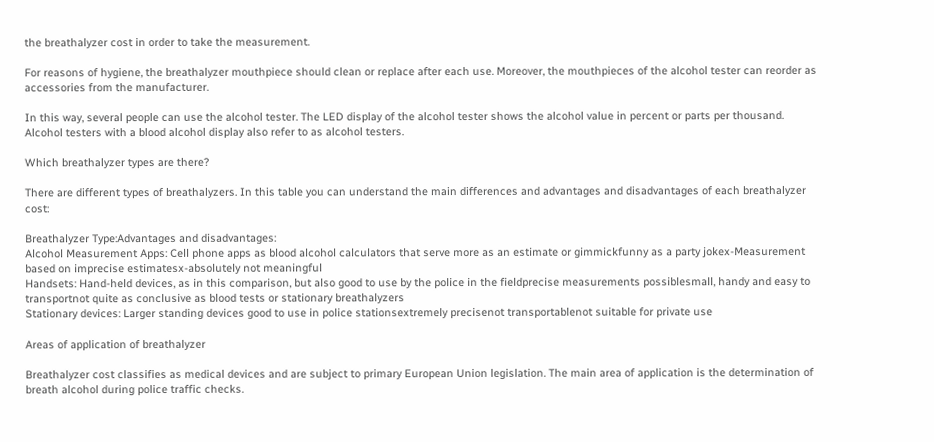the breathalyzer cost in order to take the measurement.

For reasons of hygiene, the breathalyzer mouthpiece should clean or replace after each use. Moreover, the mouthpieces of the alcohol tester can reorder as accessories from the manufacturer.

In this way, several people can use the alcohol tester. The LED display of the alcohol tester shows the alcohol value in percent or parts per thousand. Alcohol testers with a blood alcohol display also refer to as alcohol testers.

Which breathalyzer types are there?

There are different types of breathalyzers. In this table you can understand the main differences and advantages and disadvantages of each breathalyzer cost:

Breathalyzer Type:Advantages and disadvantages:
Alcohol Measurement Apps: Cell phone apps as blood alcohol calculators that serve more as an estimate or gimmickfunny as a party jokex-Measurement based on imprecise estimatesx-absolutely not meaningful
Handsets: Hand-held devices, as in this comparison, but also good to use by the police in the fieldprecise measurements possiblesmall, handy and easy to transportnot quite as conclusive as blood tests or stationary breathalyzers
Stationary devices: Larger standing devices good to use in police stationsextremely precisenot transportablenot suitable for private use

Areas of application of breathalyzer

Breathalyzer cost classifies as medical devices and are subject to primary European Union legislation. The main area of application is the determination of breath alcohol during police traffic checks.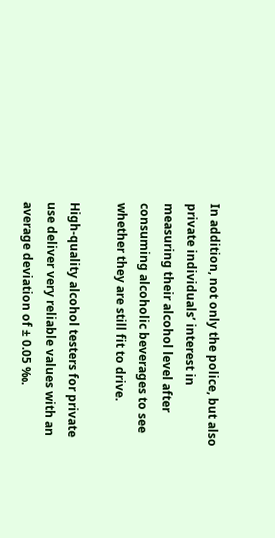In addition, not only the police, but also private individuals’ interest in measuring their alcohol level after consuming alcoholic beverages to see whether they are still fit to drive.

High-quality alcohol testers for private use deliver very reliable values with an average deviation of ± 0.05 ‰.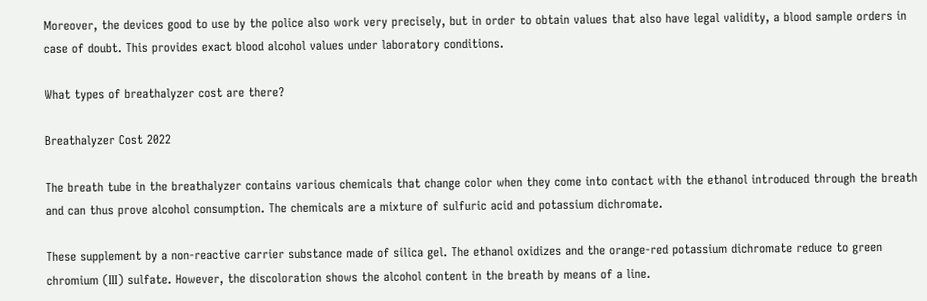Moreover, the devices good to use by the police also work very precisely, but in order to obtain values that also have legal validity, a blood sample orders in case of doubt. This provides exact blood alcohol values under laboratory conditions.

What types of breathalyzer cost are there?

Breathalyzer Cost 2022

The breath tube in the breathalyzer contains various chemicals that change color when they come into contact with the ethanol introduced through the breath and can thus prove alcohol consumption. The chemicals are a mixture of sulfuric acid and potassium dichromate.

These supplement by a non-reactive carrier substance made of silica gel. The ethanol oxidizes and the orange-red potassium dichromate reduce to green chromium (III) sulfate. However, the discoloration shows the alcohol content in the breath by means of a line.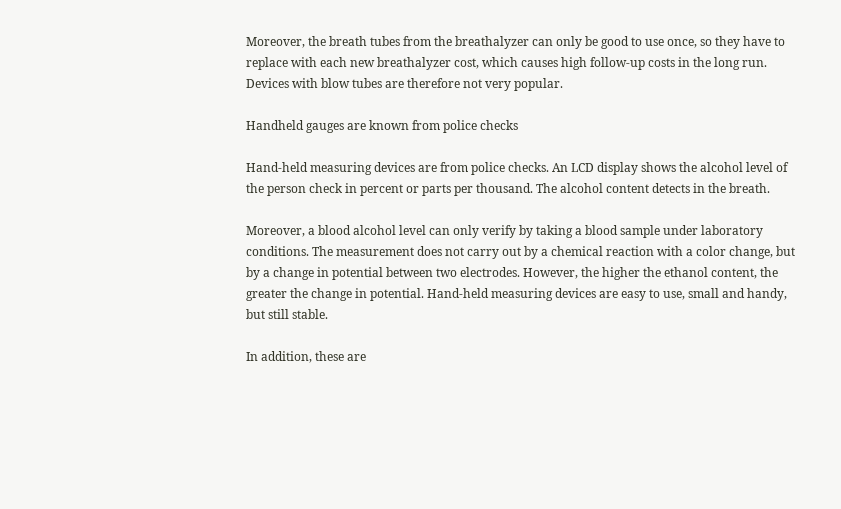Moreover, the breath tubes from the breathalyzer can only be good to use once, so they have to replace with each new breathalyzer cost, which causes high follow-up costs in the long run. Devices with blow tubes are therefore not very popular.

Handheld gauges are known from police checks

Hand-held measuring devices are from police checks. An LCD display shows the alcohol level of the person check in percent or parts per thousand. The alcohol content detects in the breath.

Moreover, a blood alcohol level can only verify by taking a blood sample under laboratory conditions. The measurement does not carry out by a chemical reaction with a color change, but by a change in potential between two electrodes. However, the higher the ethanol content, the greater the change in potential. Hand-held measuring devices are easy to use, small and handy, but still stable.

In addition, these are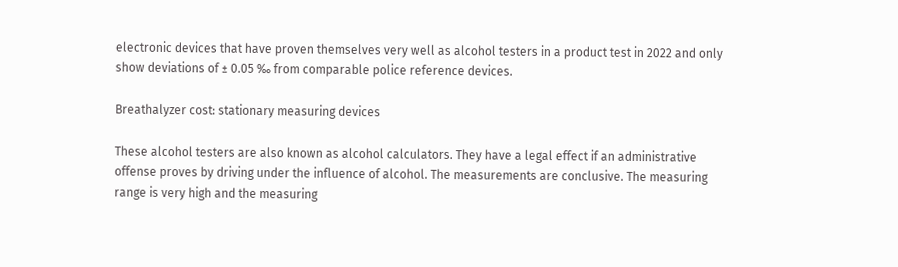electronic devices that have proven themselves very well as alcohol testers in a product test in 2022 and only show deviations of ± 0.05 ‰ from comparable police reference devices.

Breathalyzer cost: stationary measuring devices

These alcohol testers are also known as alcohol calculators. They have a legal effect if an administrative offense proves by driving under the influence of alcohol. The measurements are conclusive. The measuring range is very high and the measuring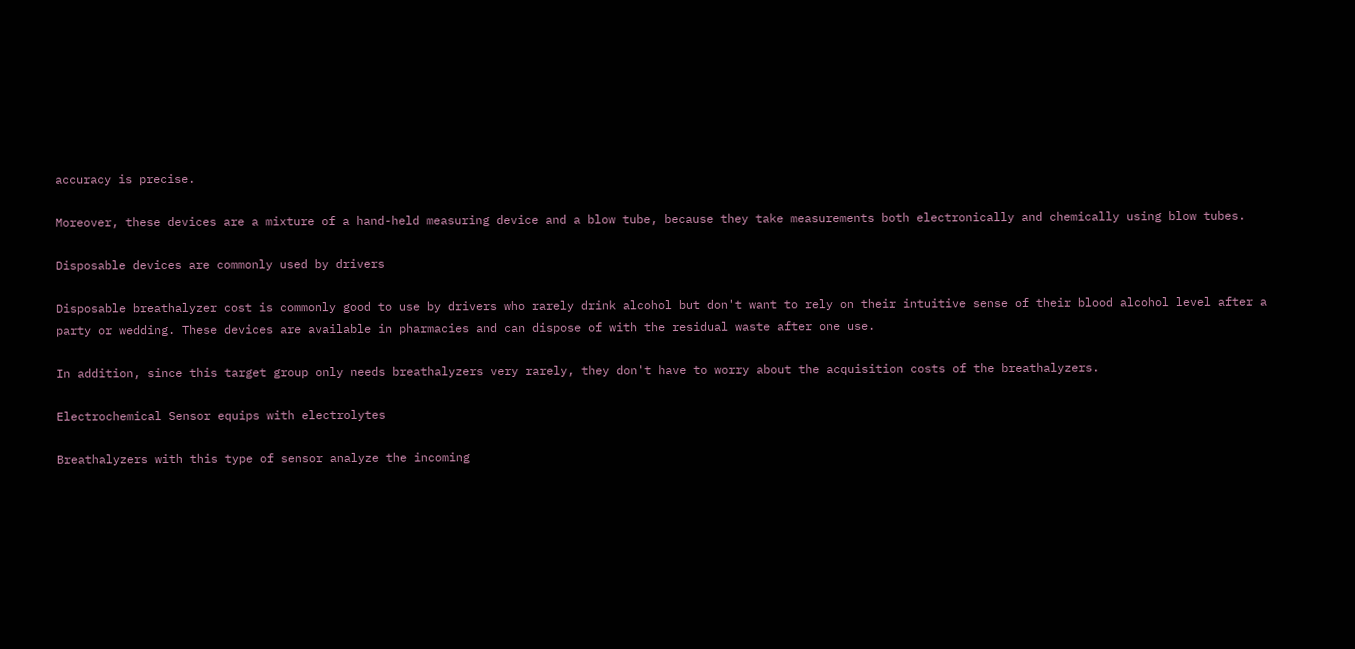accuracy is precise.

Moreover, these devices are a mixture of a hand-held measuring device and a blow tube, because they take measurements both electronically and chemically using blow tubes.

Disposable devices are commonly used by drivers

Disposable breathalyzer cost is commonly good to use by drivers who rarely drink alcohol but don't want to rely on their intuitive sense of their blood alcohol level after a party or wedding. These devices are available in pharmacies and can dispose of with the residual waste after one use.

In addition, since this target group only needs breathalyzers very rarely, they don't have to worry about the acquisition costs of the breathalyzers.

Electrochemical Sensor equips with electrolytes

Breathalyzers with this type of sensor analyze the incoming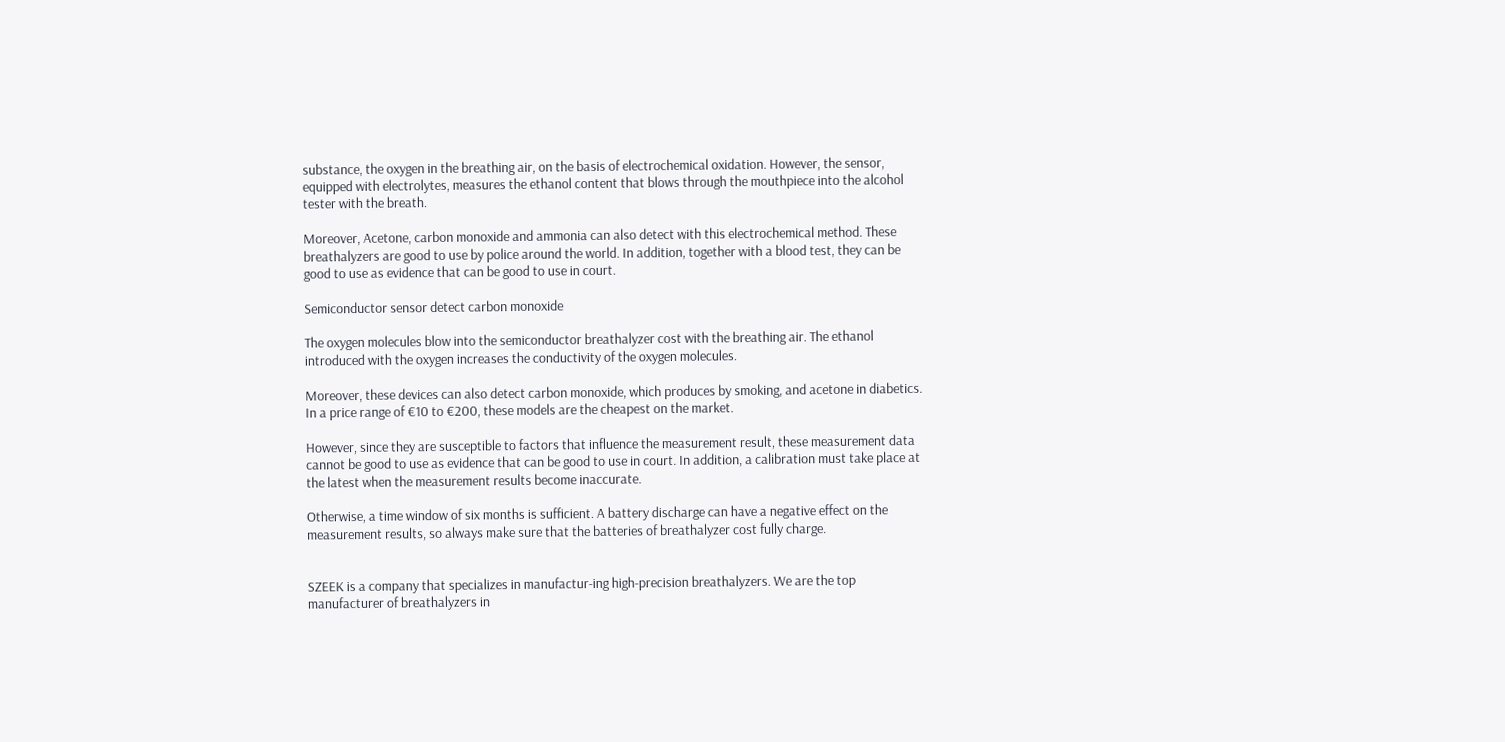substance, the oxygen in the breathing air, on the basis of electrochemical oxidation. However, the sensor, equipped with electrolytes, measures the ethanol content that blows through the mouthpiece into the alcohol tester with the breath.

Moreover, Acetone, carbon monoxide and ammonia can also detect with this electrochemical method. These breathalyzers are good to use by police around the world. In addition, together with a blood test, they can be good to use as evidence that can be good to use in court.

Semiconductor sensor detect carbon monoxide

The oxygen molecules blow into the semiconductor breathalyzer cost with the breathing air. The ethanol introduced with the oxygen increases the conductivity of the oxygen molecules.

Moreover, these devices can also detect carbon monoxide, which produces by smoking, and acetone in diabetics. In a price range of €10 to €200, these models are the cheapest on the market.

However, since they are susceptible to factors that influence the measurement result, these measurement data cannot be good to use as evidence that can be good to use in court. In addition, a calibration must take place at the latest when the measurement results become inaccurate.

Otherwise, a time window of six months is sufficient. A battery discharge can have a negative effect on the measurement results, so always make sure that the batteries of breathalyzer cost fully charge.


SZEEK is a company that specializes in manufactur-ing high-precision breathalyzers. We are the top manufacturer of breathalyzers in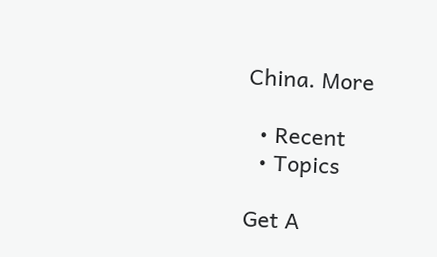China. More

  • Recent
  • Topics

Get A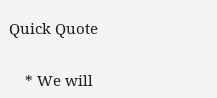Quick Quote

    * We will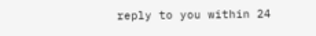reply to you within 24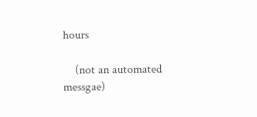hours

    (not an automated messgae)